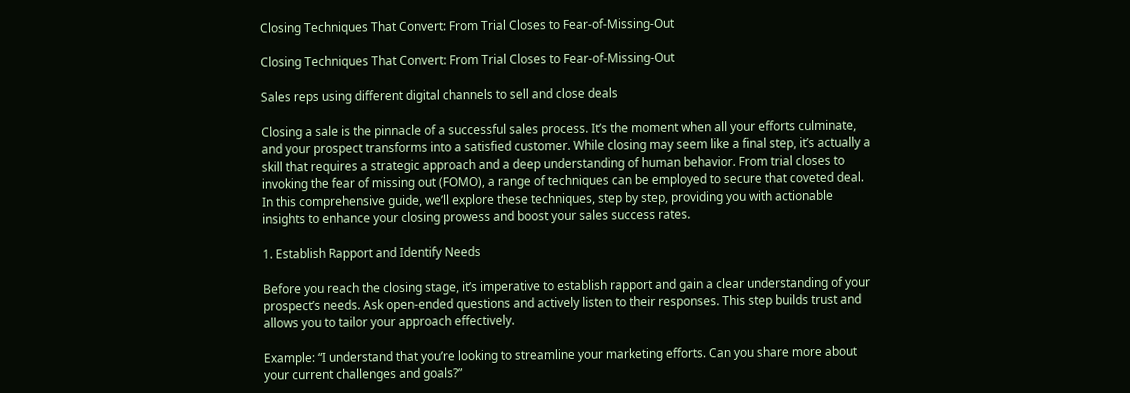Closing Techniques That Convert: From Trial Closes to Fear-of-Missing-Out

Closing Techniques That Convert: From Trial Closes to Fear-of-Missing-Out

Sales reps using different digital channels to sell and close deals

Closing a sale is the pinnacle of a successful sales process. It’s the moment when all your efforts culminate, and your prospect transforms into a satisfied customer. While closing may seem like a final step, it’s actually a skill that requires a strategic approach and a deep understanding of human behavior. From trial closes to invoking the fear of missing out (FOMO), a range of techniques can be employed to secure that coveted deal. In this comprehensive guide, we’ll explore these techniques, step by step, providing you with actionable insights to enhance your closing prowess and boost your sales success rates.

1. Establish Rapport and Identify Needs

Before you reach the closing stage, it’s imperative to establish rapport and gain a clear understanding of your prospect’s needs. Ask open-ended questions and actively listen to their responses. This step builds trust and allows you to tailor your approach effectively.

Example: “I understand that you’re looking to streamline your marketing efforts. Can you share more about your current challenges and goals?”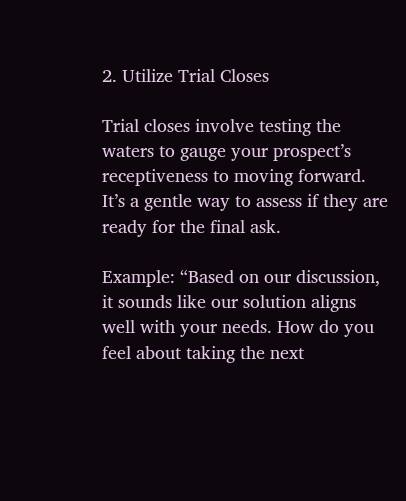2. Utilize Trial Closes

Trial closes involve testing the waters to gauge your prospect’s receptiveness to moving forward. It’s a gentle way to assess if they are ready for the final ask.

Example: “Based on our discussion, it sounds like our solution aligns well with your needs. How do you feel about taking the next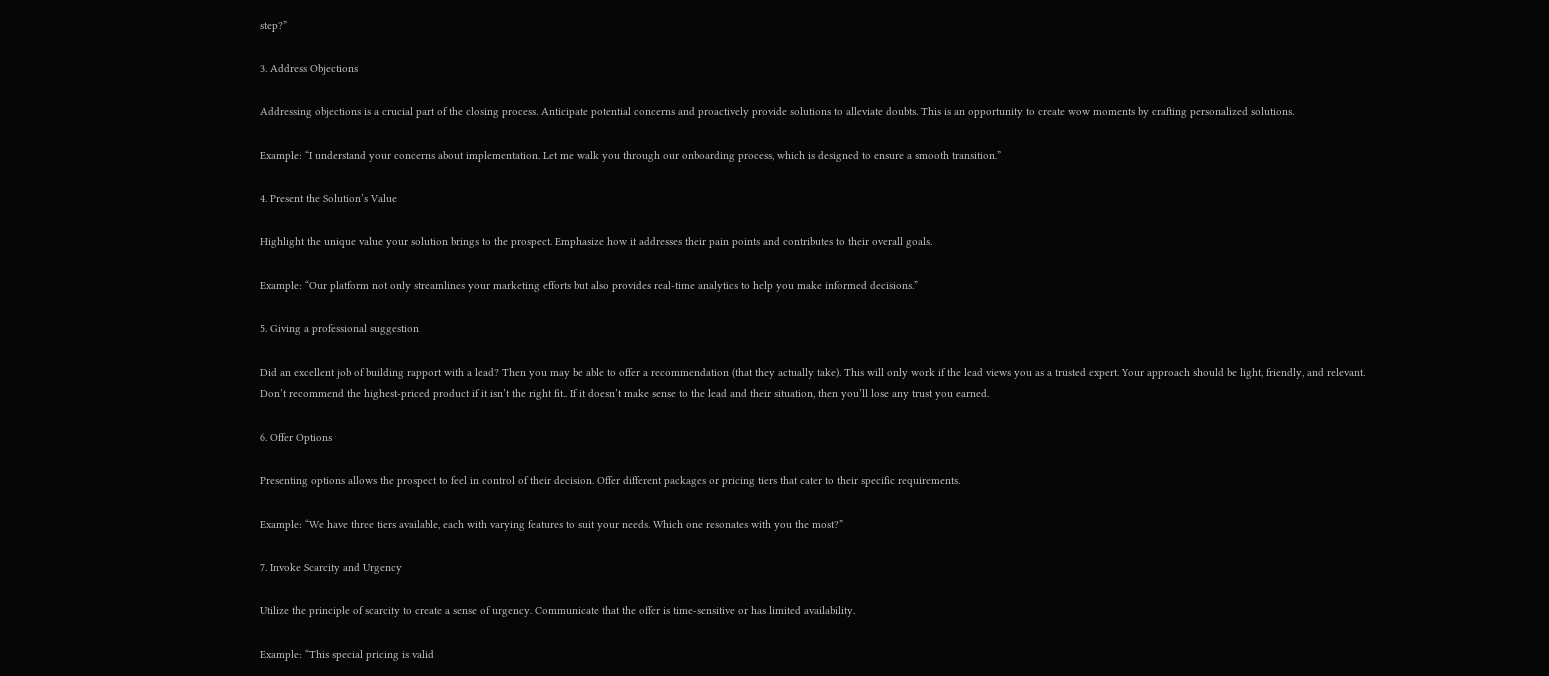step?”

3. Address Objections

Addressing objections is a crucial part of the closing process. Anticipate potential concerns and proactively provide solutions to alleviate doubts. This is an opportunity to create wow moments by crafting personalized solutions.

Example: “I understand your concerns about implementation. Let me walk you through our onboarding process, which is designed to ensure a smooth transition.”

4. Present the Solution’s Value

Highlight the unique value your solution brings to the prospect. Emphasize how it addresses their pain points and contributes to their overall goals.

Example: “Our platform not only streamlines your marketing efforts but also provides real-time analytics to help you make informed decisions.”

5. Giving a professional suggestion

Did an excellent job of building rapport with a lead? Then you may be able to offer a recommendation (that they actually take). This will only work if the lead views you as a trusted expert. Your approach should be light, friendly, and relevant. Don’t recommend the highest-priced product if it isn’t the right fit.. If it doesn’t make sense to the lead and their situation, then you’ll lose any trust you earned.

6. Offer Options

Presenting options allows the prospect to feel in control of their decision. Offer different packages or pricing tiers that cater to their specific requirements.

Example: “We have three tiers available, each with varying features to suit your needs. Which one resonates with you the most?”

7. Invoke Scarcity and Urgency

Utilize the principle of scarcity to create a sense of urgency. Communicate that the offer is time-sensitive or has limited availability.

Example: “This special pricing is valid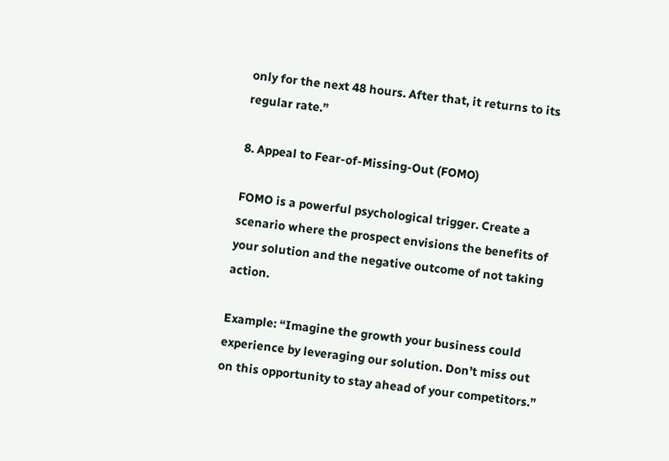only for the next 48 hours. After that, it returns to its regular rate.”

8. Appeal to Fear-of-Missing-Out (FOMO)

FOMO is a powerful psychological trigger. Create a scenario where the prospect envisions the benefits of your solution and the negative outcome of not taking action.

Example: “Imagine the growth your business could experience by leveraging our solution. Don’t miss out on this opportunity to stay ahead of your competitors.”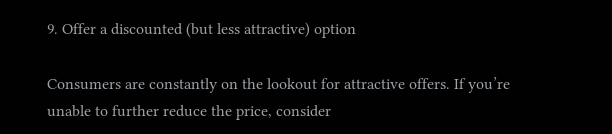9. Offer a discounted (but less attractive) option

Consumers are constantly on the lookout for attractive offers. If you’re unable to further reduce the price, consider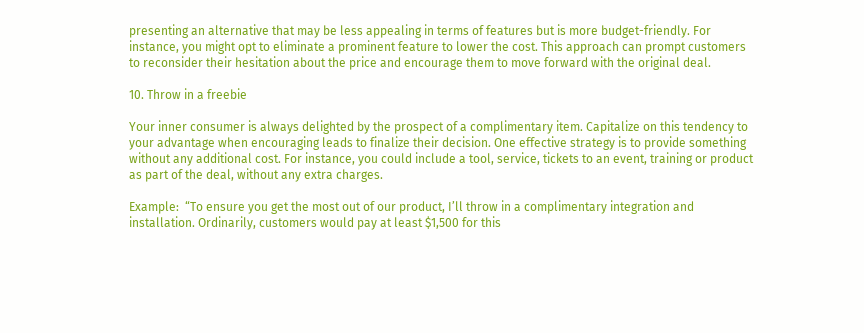presenting an alternative that may be less appealing in terms of features but is more budget-friendly. For instance, you might opt to eliminate a prominent feature to lower the cost. This approach can prompt customers to reconsider their hesitation about the price and encourage them to move forward with the original deal.

10. Throw in a freebie

Your inner consumer is always delighted by the prospect of a complimentary item. Capitalize on this tendency to your advantage when encouraging leads to finalize their decision. One effective strategy is to provide something without any additional cost. For instance, you could include a tool, service, tickets to an event, training or product as part of the deal, without any extra charges.

Example:  “To ensure you get the most out of our product, I’ll throw in a complimentary integration and installation. Ordinarily, customers would pay at least $1,500 for this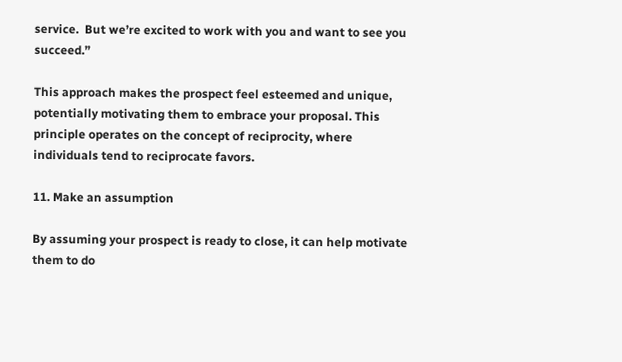service.  But we’re excited to work with you and want to see you succeed.”

This approach makes the prospect feel esteemed and unique, potentially motivating them to embrace your proposal. This principle operates on the concept of reciprocity, where individuals tend to reciprocate favors.

11. Make an assumption

By assuming your prospect is ready to close, it can help motivate them to do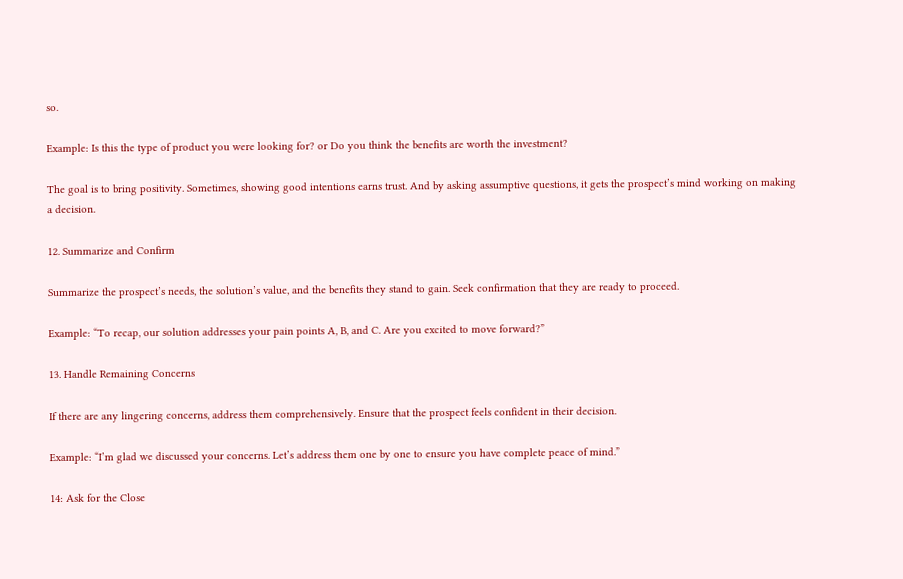so.

Example: Is this the type of product you were looking for? or Do you think the benefits are worth the investment?

The goal is to bring positivity. Sometimes, showing good intentions earns trust. And by asking assumptive questions, it gets the prospect’s mind working on making a decision.

12. Summarize and Confirm

Summarize the prospect’s needs, the solution’s value, and the benefits they stand to gain. Seek confirmation that they are ready to proceed.

Example: “To recap, our solution addresses your pain points A, B, and C. Are you excited to move forward?”

13. Handle Remaining Concerns

If there are any lingering concerns, address them comprehensively. Ensure that the prospect feels confident in their decision.

Example: “I’m glad we discussed your concerns. Let’s address them one by one to ensure you have complete peace of mind.”

14: Ask for the Close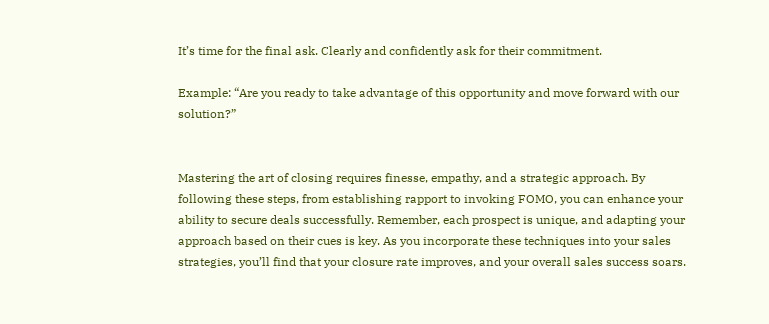It’s time for the final ask. Clearly and confidently ask for their commitment.

Example: “Are you ready to take advantage of this opportunity and move forward with our solution?”


Mastering the art of closing requires finesse, empathy, and a strategic approach. By following these steps, from establishing rapport to invoking FOMO, you can enhance your ability to secure deals successfully. Remember, each prospect is unique, and adapting your approach based on their cues is key. As you incorporate these techniques into your sales strategies, you’ll find that your closure rate improves, and your overall sales success soars.